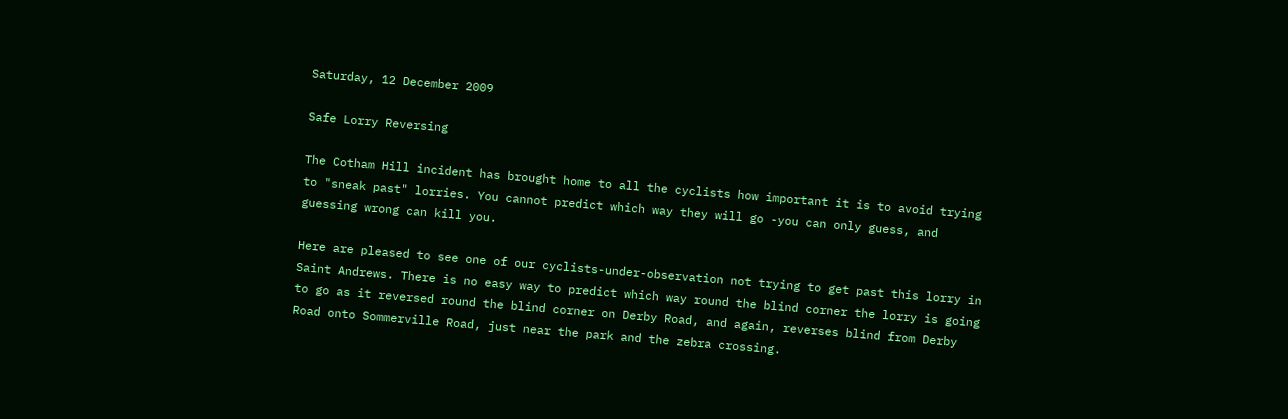Saturday, 12 December 2009

Safe Lorry Reversing

The Cotham Hill incident has brought home to all the cyclists how important it is to avoid trying to "sneak past" lorries. You cannot predict which way they will go -you can only guess, and guessing wrong can kill you.

Here are pleased to see one of our cyclists-under-observation not trying to get past this lorry in Saint Andrews. There is no easy way to predict which way round the blind corner the lorry is going to go as it reversed round the blind corner on Derby Road, and again, reverses blind from Derby Road onto Sommerville Road, just near the park and the zebra crossing.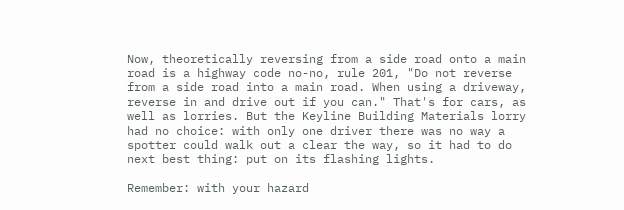Now, theoretically reversing from a side road onto a main road is a highway code no-no, rule 201, "Do not reverse from a side road into a main road. When using a driveway, reverse in and drive out if you can." That's for cars, as well as lorries. But the Keyline Building Materials lorry had no choice: with only one driver there was no way a spotter could walk out a clear the way, so it had to do next best thing: put on its flashing lights.

Remember: with your hazard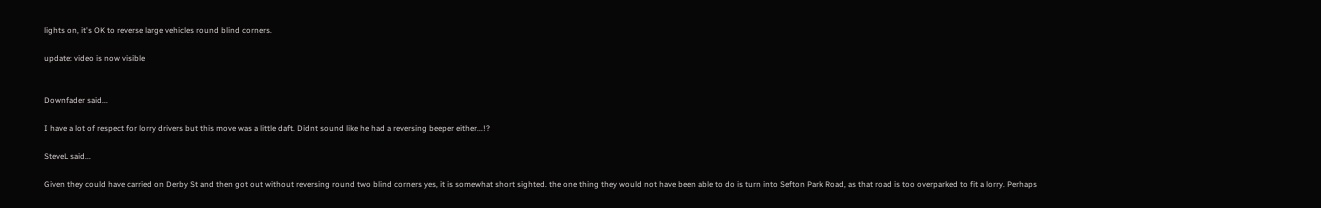lights on, it's OK to reverse large vehicles round blind corners.

update: video is now visible


Downfader said...

I have a lot of respect for lorry drivers but this move was a little daft. Didnt sound like he had a reversing beeper either...!?

SteveL said...

Given they could have carried on Derby St and then got out without reversing round two blind corners yes, it is somewhat short sighted. the one thing they would not have been able to do is turn into Sefton Park Road, as that road is too overparked to fit a lorry. Perhaps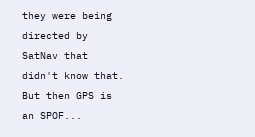they were being directed by SatNav that didn't know that. But then GPS is an SPOF...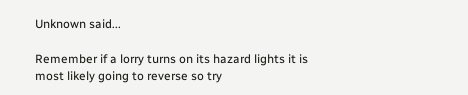Unknown said...

Remember if a lorry turns on its hazard lights it is most likely going to reverse so try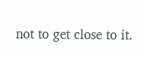not to get close to it.